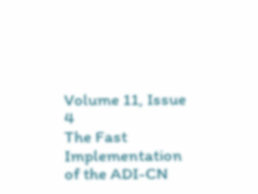Volume 11, Issue 4
The Fast Implementation of the ADI-CN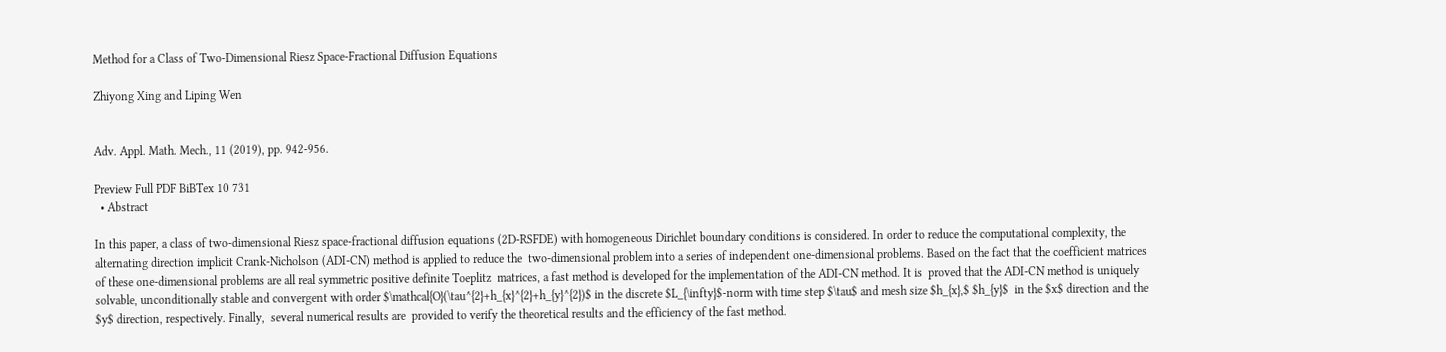Method for a Class of Two-Dimensional Riesz Space-Fractional Diffusion Equations

Zhiyong Xing and Liping Wen


Adv. Appl. Math. Mech., 11 (2019), pp. 942-956.

Preview Full PDF BiBTex 10 731
  • Abstract

In this paper, a class of two-dimensional Riesz space-fractional diffusion equations (2D-RSFDE) with homogeneous Dirichlet boundary conditions is considered. In order to reduce the computational complexity, the alternating direction implicit Crank-Nicholson (ADI-CN) method is applied to reduce the  two-dimensional problem into a series of independent one-dimensional problems. Based on the fact that the coefficient matrices of these one-dimensional problems are all real symmetric positive definite Toeplitz  matrices, a fast method is developed for the implementation of the ADI-CN method. It is  proved that the ADI-CN method is uniquely solvable, unconditionally stable and convergent with order $\mathcal{O}(\tau^{2}+h_{x}^{2}+h_{y}^{2})$ in the discrete $L_{\infty}$-norm with time step $\tau$ and mesh size $h_{x},$ $h_{y}$  in the $x$ direction and the $y$ direction, respectively. Finally,  several numerical results are  provided to verify the theoretical results and the efficiency of the fast method.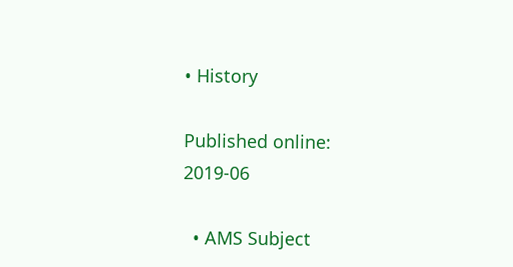• History

Published online: 2019-06

  • AMS Subject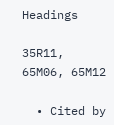Headings

35R11, 65M06, 65M12

  • Cited by